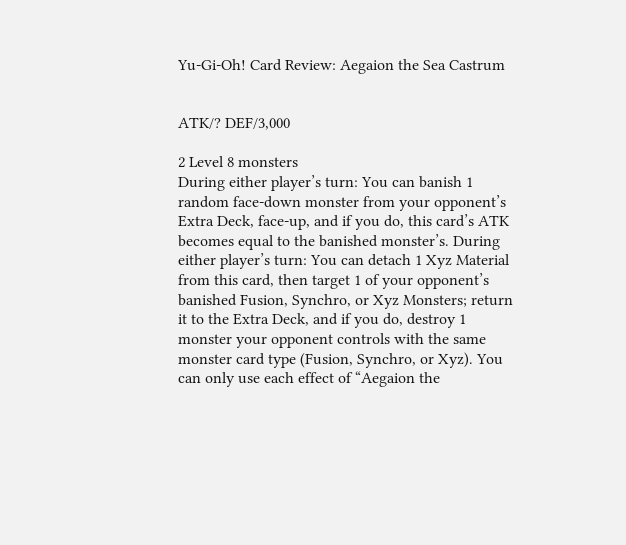Yu-Gi-Oh! Card Review: Aegaion the Sea Castrum


ATK/? DEF/3,000

2 Level 8 monsters
During either player’s turn: You can banish 1 random face-down monster from your opponent’s Extra Deck, face-up, and if you do, this card’s ATK becomes equal to the banished monster’s. During either player’s turn: You can detach 1 Xyz Material from this card, then target 1 of your opponent’s banished Fusion, Synchro, or Xyz Monsters; return it to the Extra Deck, and if you do, destroy 1 monster your opponent controls with the same monster card type (Fusion, Synchro, or Xyz). You can only use each effect of “Aegaion the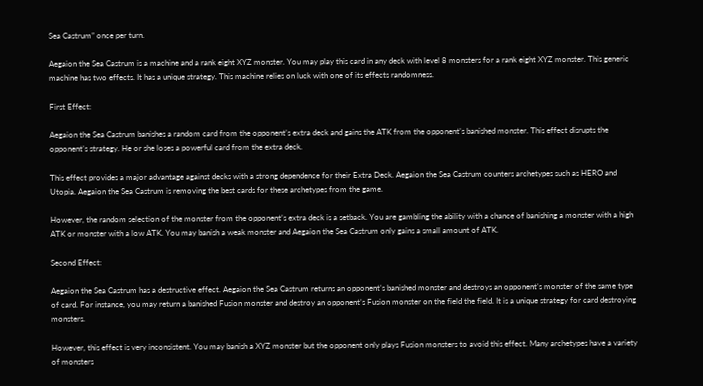Sea Castrum” once per turn.

Aegaion the Sea Castrum is a machine and a rank eight XYZ monster. You may play this card in any deck with level 8 monsters for a rank eight XYZ monster. This generic machine has two effects. It has a unique strategy. This machine relies on luck with one of its effects randomness.

First Effect:

Aegaion the Sea Castrum banishes a random card from the opponent’s extra deck and gains the ATK from the opponent’s banished monster. This effect disrupts the opponent’s strategy. He or she loses a powerful card from the extra deck.

This effect provides a major advantage against decks with a strong dependence for their Extra Deck. Aegaion the Sea Castrum counters archetypes such as HERO and Utopia. Aegaion the Sea Castrum is removing the best cards for these archetypes from the game.

However, the random selection of the monster from the opponent’s extra deck is a setback. You are gambling the ability with a chance of banishing a monster with a high ATK or monster with a low ATK. You may banish a weak monster and Aegaion the Sea Castrum only gains a small amount of ATK.

Second Effect:

Aegaion the Sea Castrum has a destructive effect. Aegaion the Sea Castrum returns an opponent’s banished monster and destroys an opponent’s monster of the same type of card. For instance, you may return a banished Fusion monster and destroy an opponent’s Fusion monster on the field the field. It is a unique strategy for card destroying monsters.

However, this effect is very inconsistent. You may banish a XYZ monster but the opponent only plays Fusion monsters to avoid this effect. Many archetypes have a variety of monsters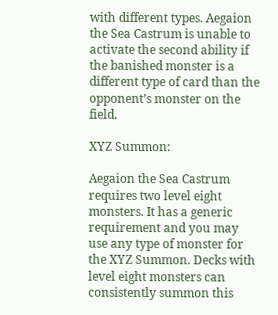with different types. Aegaion the Sea Castrum is unable to activate the second ability if the banished monster is a different type of card than the opponent’s monster on the field.

XYZ Summon:

Aegaion the Sea Castrum requires two level eight monsters. It has a generic requirement and you may use any type of monster for the XYZ Summon. Decks with level eight monsters can consistently summon this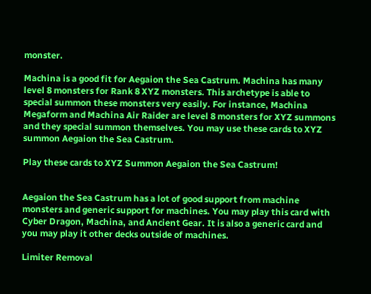monster.

Machina is a good fit for Aegaion the Sea Castrum. Machina has many level 8 monsters for Rank 8 XYZ monsters. This archetype is able to special summon these monsters very easily. For instance, Machina Megaform and Machina Air Raider are level 8 monsters for XYZ summons and they special summon themselves. You may use these cards to XYZ summon Aegaion the Sea Castrum.

Play these cards to XYZ Summon Aegaion the Sea Castrum!


Aegaion the Sea Castrum has a lot of good support from machine monsters and generic support for machines. You may play this card with Cyber Dragon, Machina, and Ancient Gear. It is also a generic card and you may play it other decks outside of machines.

Limiter Removal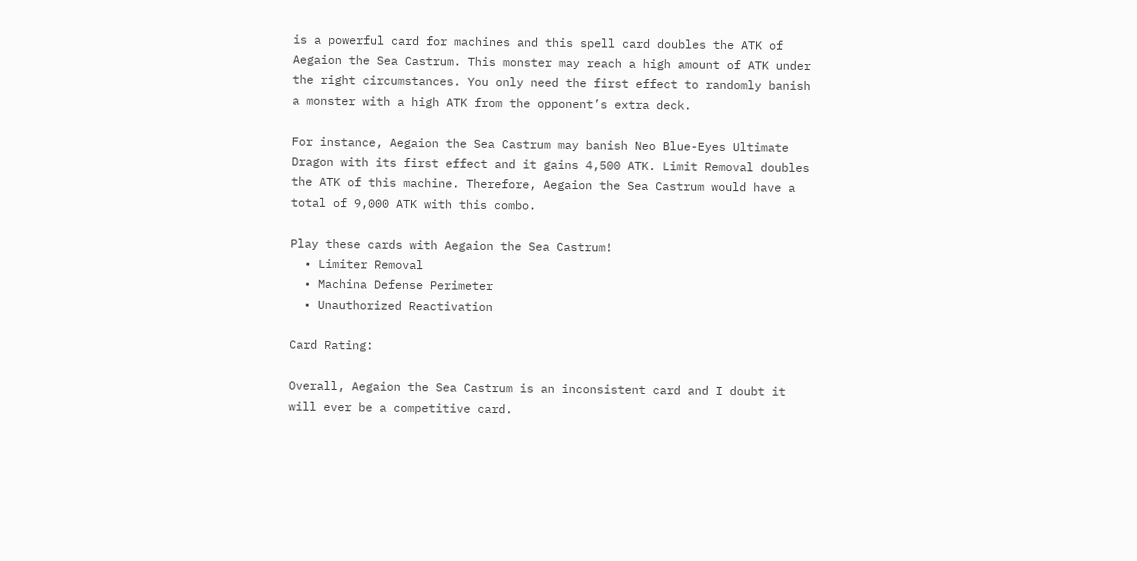is a powerful card for machines and this spell card doubles the ATK of Aegaion the Sea Castrum. This monster may reach a high amount of ATK under the right circumstances. You only need the first effect to randomly banish a monster with a high ATK from the opponent’s extra deck.

For instance, Aegaion the Sea Castrum may banish Neo Blue-Eyes Ultimate Dragon with its first effect and it gains 4,500 ATK. Limit Removal doubles the ATK of this machine. Therefore, Aegaion the Sea Castrum would have a total of 9,000 ATK with this combo.

Play these cards with Aegaion the Sea Castrum!
  • Limiter Removal
  • Machina Defense Perimeter
  • Unauthorized Reactivation

Card Rating:

Overall, Aegaion the Sea Castrum is an inconsistent card and I doubt it will ever be a competitive card.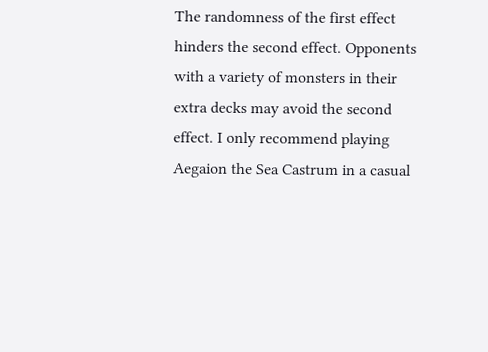The randomness of the first effect hinders the second effect. Opponents with a variety of monsters in their extra decks may avoid the second effect. I only recommend playing  Aegaion the Sea Castrum in a casual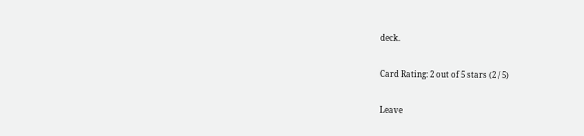deck.

Card Rating: 2 out of 5 stars (2 / 5)

Leave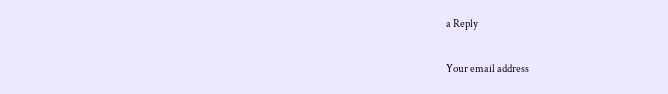a Reply

Your email address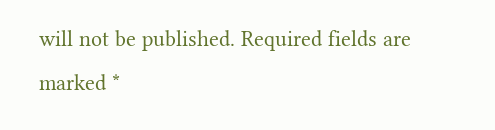will not be published. Required fields are marked *